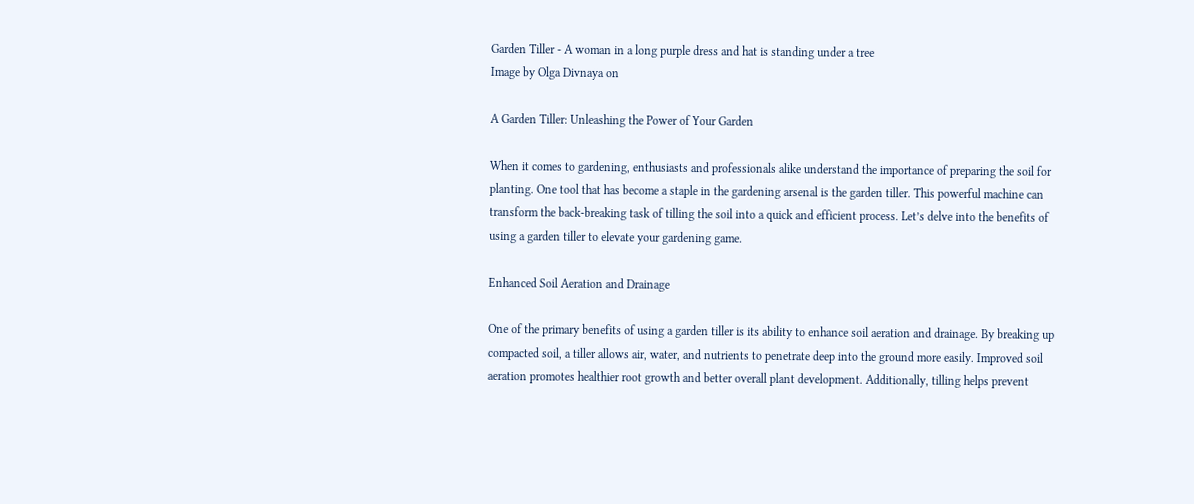Garden Tiller - A woman in a long purple dress and hat is standing under a tree
Image by Olga Divnaya on

A Garden Tiller: Unleashing the Power of Your Garden

When it comes to gardening, enthusiasts and professionals alike understand the importance of preparing the soil for planting. One tool that has become a staple in the gardening arsenal is the garden tiller. This powerful machine can transform the back-breaking task of tilling the soil into a quick and efficient process. Let’s delve into the benefits of using a garden tiller to elevate your gardening game.

Enhanced Soil Aeration and Drainage

One of the primary benefits of using a garden tiller is its ability to enhance soil aeration and drainage. By breaking up compacted soil, a tiller allows air, water, and nutrients to penetrate deep into the ground more easily. Improved soil aeration promotes healthier root growth and better overall plant development. Additionally, tilling helps prevent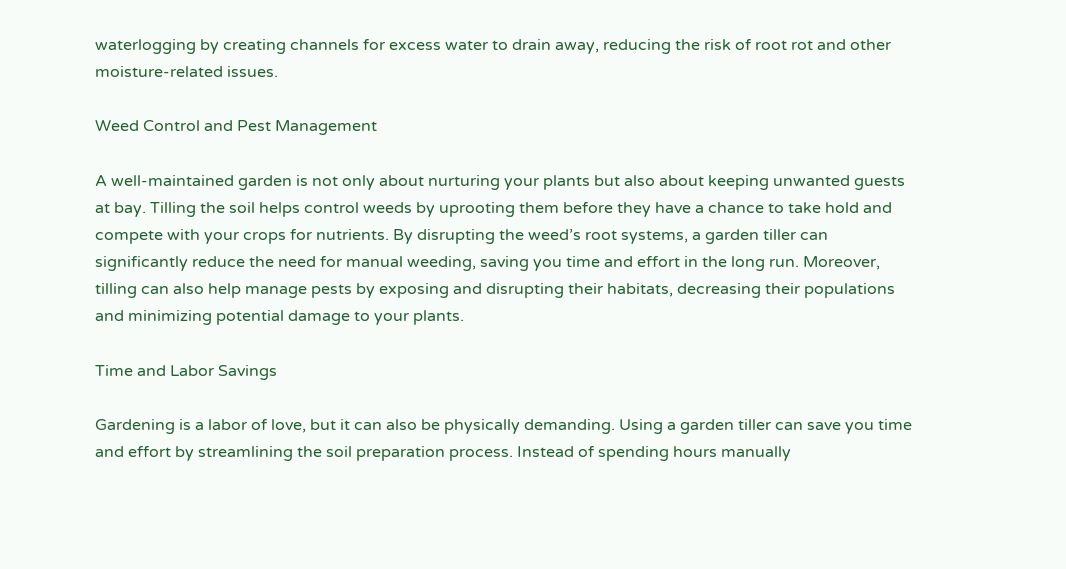waterlogging by creating channels for excess water to drain away, reducing the risk of root rot and other moisture-related issues.

Weed Control and Pest Management

A well-maintained garden is not only about nurturing your plants but also about keeping unwanted guests at bay. Tilling the soil helps control weeds by uprooting them before they have a chance to take hold and compete with your crops for nutrients. By disrupting the weed’s root systems, a garden tiller can significantly reduce the need for manual weeding, saving you time and effort in the long run. Moreover, tilling can also help manage pests by exposing and disrupting their habitats, decreasing their populations and minimizing potential damage to your plants.

Time and Labor Savings

Gardening is a labor of love, but it can also be physically demanding. Using a garden tiller can save you time and effort by streamlining the soil preparation process. Instead of spending hours manually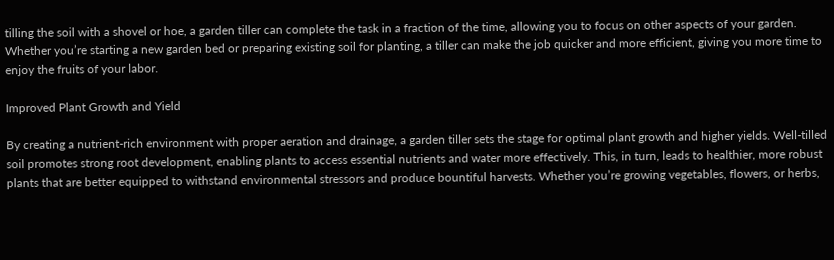tilling the soil with a shovel or hoe, a garden tiller can complete the task in a fraction of the time, allowing you to focus on other aspects of your garden. Whether you’re starting a new garden bed or preparing existing soil for planting, a tiller can make the job quicker and more efficient, giving you more time to enjoy the fruits of your labor.

Improved Plant Growth and Yield

By creating a nutrient-rich environment with proper aeration and drainage, a garden tiller sets the stage for optimal plant growth and higher yields. Well-tilled soil promotes strong root development, enabling plants to access essential nutrients and water more effectively. This, in turn, leads to healthier, more robust plants that are better equipped to withstand environmental stressors and produce bountiful harvests. Whether you’re growing vegetables, flowers, or herbs,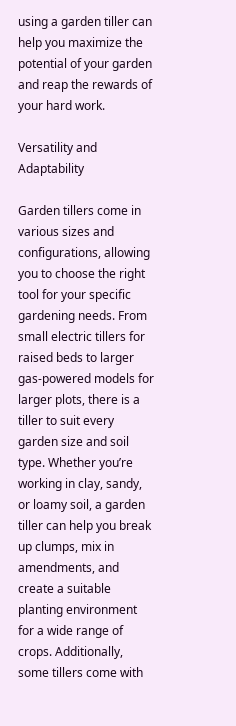using a garden tiller can help you maximize the potential of your garden and reap the rewards of your hard work.

Versatility and Adaptability

Garden tillers come in various sizes and configurations, allowing you to choose the right tool for your specific gardening needs. From small electric tillers for raised beds to larger gas-powered models for larger plots, there is a tiller to suit every garden size and soil type. Whether you’re working in clay, sandy, or loamy soil, a garden tiller can help you break up clumps, mix in amendments, and create a suitable planting environment for a wide range of crops. Additionally, some tillers come with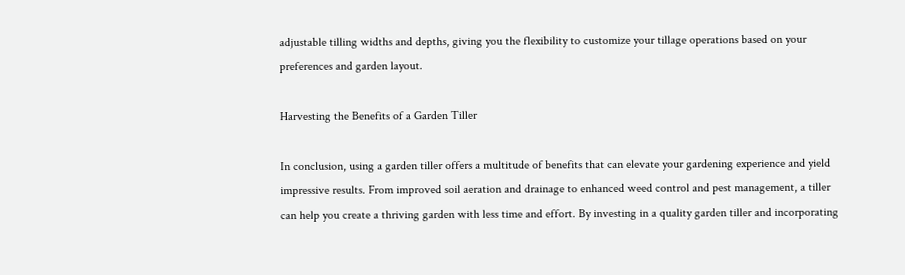adjustable tilling widths and depths, giving you the flexibility to customize your tillage operations based on your preferences and garden layout.

Harvesting the Benefits of a Garden Tiller

In conclusion, using a garden tiller offers a multitude of benefits that can elevate your gardening experience and yield impressive results. From improved soil aeration and drainage to enhanced weed control and pest management, a tiller can help you create a thriving garden with less time and effort. By investing in a quality garden tiller and incorporating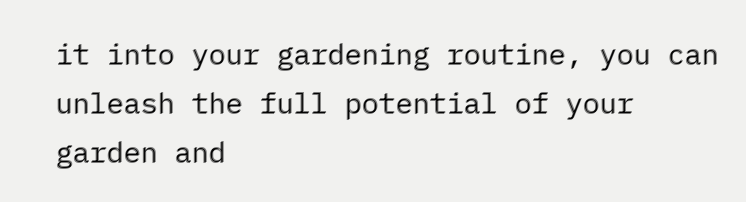it into your gardening routine, you can unleash the full potential of your garden and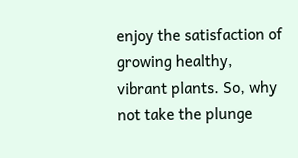enjoy the satisfaction of growing healthy, vibrant plants. So, why not take the plunge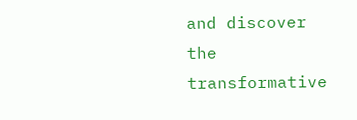and discover the transformative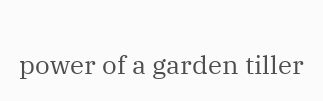power of a garden tiller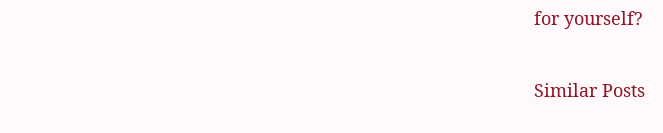for yourself?

Similar Posts